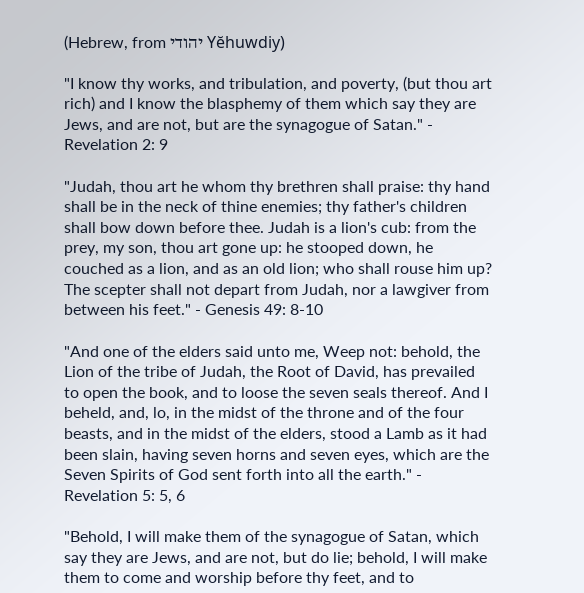(Hebrew, from יהודי Yĕhuwdiy)

"I know thy works, and tribulation, and poverty, (but thou art rich) and I know the blasphemy of them which say they are Jews, and are not, but are the synagogue of Satan." - Revelation 2: 9

"Judah, thou art he whom thy brethren shall praise: thy hand shall be in the neck of thine enemies; thy father's children shall bow down before thee. Judah is a lion's cub: from the prey, my son, thou art gone up: he stooped down, he couched as a lion, and as an old lion; who shall rouse him up? The scepter shall not depart from Judah, nor a lawgiver from between his feet." - Genesis 49: 8-10

"And one of the elders said unto me, Weep not: behold, the Lion of the tribe of Judah, the Root of David, has prevailed to open the book, and to loose the seven seals thereof. And I beheld, and, lo, in the midst of the throne and of the four beasts, and in the midst of the elders, stood a Lamb as it had been slain, having seven horns and seven eyes, which are the Seven Spirits of God sent forth into all the earth." - Revelation 5: 5, 6

"Behold, I will make them of the synagogue of Satan, which say they are Jews, and are not, but do lie; behold, I will make them to come and worship before thy feet, and to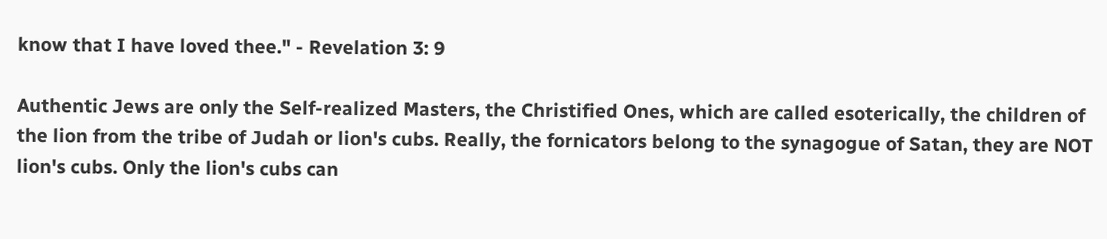know that I have loved thee." - Revelation 3: 9

Authentic Jews are only the Self-realized Masters, the Christified Ones, which are called esoterically, the children of the lion from the tribe of Judah or lion's cubs. Really, the fornicators belong to the synagogue of Satan, they are NOT lion's cubs. Only the lion's cubs can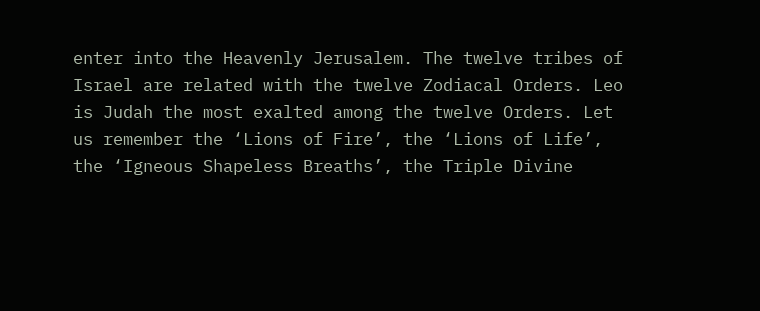enter into the Heavenly Jerusalem. The twelve tribes of Israel are related with the twelve Zodiacal Orders. Leo is Judah the most exalted among the twelve Orders. Let us remember the ‘Lions of Fire’, the ‘Lions of Life’, the ‘Igneous Shapeless Breaths’, the Triple Divine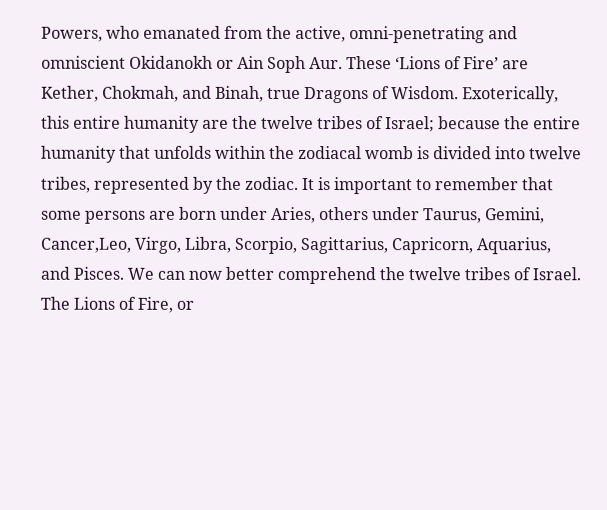Powers, who emanated from the active, omni-penetrating and omniscient Okidanokh or Ain Soph Aur. These ‘Lions of Fire’ are Kether, Chokmah, and Binah, true Dragons of Wisdom. Exoterically, this entire humanity are the twelve tribes of Israel; because the entire humanity that unfolds within the zodiacal womb is divided into twelve tribes, represented by the zodiac. It is important to remember that some persons are born under Aries, others under Taurus, Gemini, Cancer,Leo, Virgo, Libra, Scorpio, Sagittarius, Capricorn, Aquarius, and Pisces. We can now better comprehend the twelve tribes of Israel. The Lions of Fire, or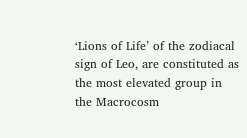‘Lions of Life’ of the zodiacal sign of Leo, are constituted as the most elevated group in the Macrocosm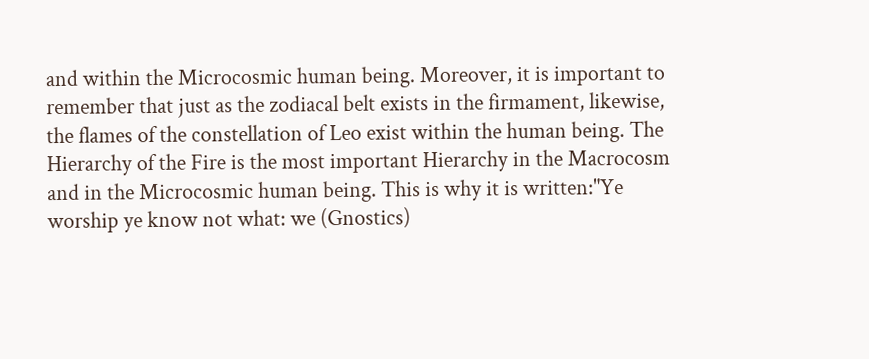and within the Microcosmic human being. Moreover, it is important to remember that just as the zodiacal belt exists in the firmament, likewise, the flames of the constellation of Leo exist within the human being. The Hierarchy of the Fire is the most important Hierarchy in the Macrocosm and in the Microcosmic human being. This is why it is written:"Ye worship ye know not what: we (Gnostics)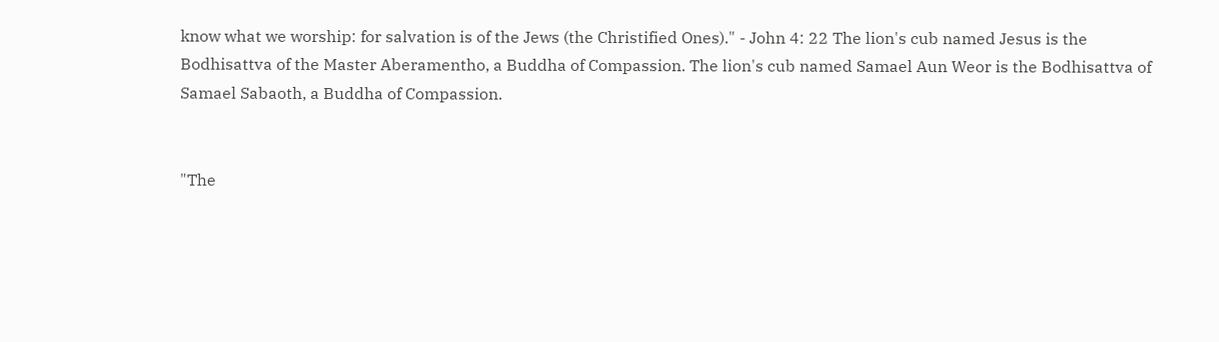know what we worship: for salvation is of the Jews (the Christified Ones)." - John 4: 22 The lion's cub named Jesus is the Bodhisattva of the Master Aberamentho, a Buddha of Compassion. The lion's cub named Samael Aun Weor is the Bodhisattva of Samael Sabaoth, a Buddha of Compassion.


"The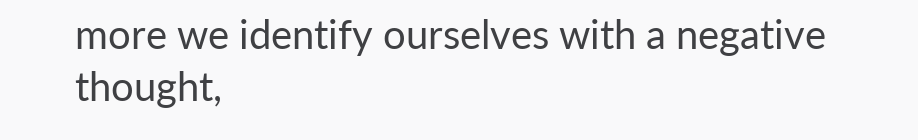more we identify ourselves with a negative thought,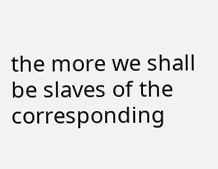the more we shall be slaves of the corresponding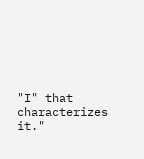"I" that characterizes it."